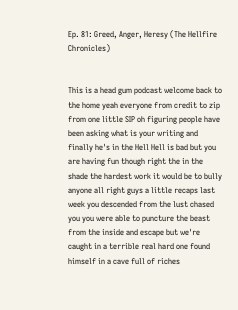Ep. 81: Greed, Anger, Heresy (The Hellfire Chronicles)


This is a head gum podcast welcome back to the home yeah everyone from credit to zip from one little SIP oh figuring people have been asking what is your writing and finally he's in the Hell Hell is bad but you are having fun though right the in the shade the hardest work it would be to bully anyone all right guys a little recaps last week you descended from the lust chased you you were able to puncture the beast from the inside and escape but we're caught in a terrible real hard one found himself in a cave full of riches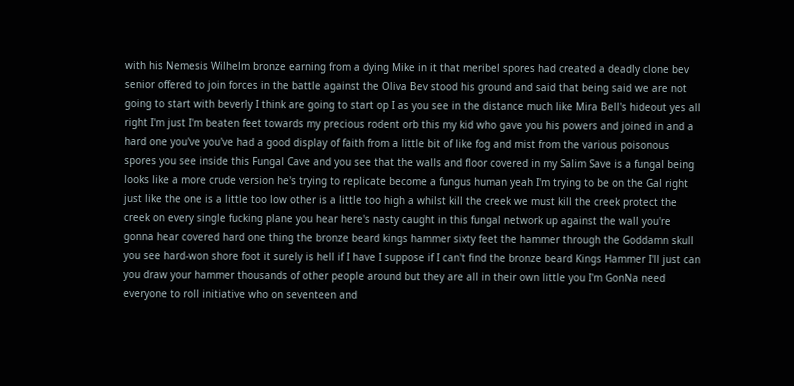with his Nemesis Wilhelm bronze earning from a dying Mike in it that meribel spores had created a deadly clone bev senior offered to join forces in the battle against the Oliva Bev stood his ground and said that being said we are not going to start with beverly I think are going to start op I as you see in the distance much like Mira Bell's hideout yes all right I'm just I'm beaten feet towards my precious rodent orb this my kid who gave you his powers and joined in and a hard one you've you've had a good display of faith from a little bit of like fog and mist from the various poisonous spores you see inside this Fungal Cave and you see that the walls and floor covered in my Salim Save is a fungal being looks like a more crude version he's trying to replicate become a fungus human yeah I'm trying to be on the Gal right just like the one is a little too low other is a little too high a whilst kill the creek we must kill the creek protect the creek on every single fucking plane you hear here's nasty caught in this fungal network up against the wall you're gonna hear covered hard one thing the bronze beard kings hammer sixty feet the hammer through the Goddamn skull you see hard-won shore foot it surely is hell if I have I suppose if I can't find the bronze beard Kings Hammer I'll just can you draw your hammer thousands of other people around but they are all in their own little you I'm GonNa need everyone to roll initiative who on seventeen and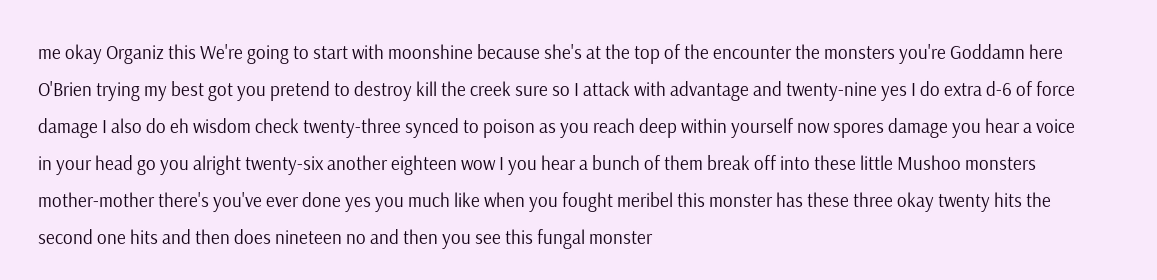me okay Organiz this We're going to start with moonshine because she's at the top of the encounter the monsters you're Goddamn here O'Brien trying my best got you pretend to destroy kill the creek sure so I attack with advantage and twenty-nine yes I do extra d-6 of force damage I also do eh wisdom check twenty-three synced to poison as you reach deep within yourself now spores damage you hear a voice in your head go you alright twenty-six another eighteen wow I you hear a bunch of them break off into these little Mushoo monsters mother-mother there's you've ever done yes you much like when you fought meribel this monster has these three okay twenty hits the second one hits and then does nineteen no and then you see this fungal monster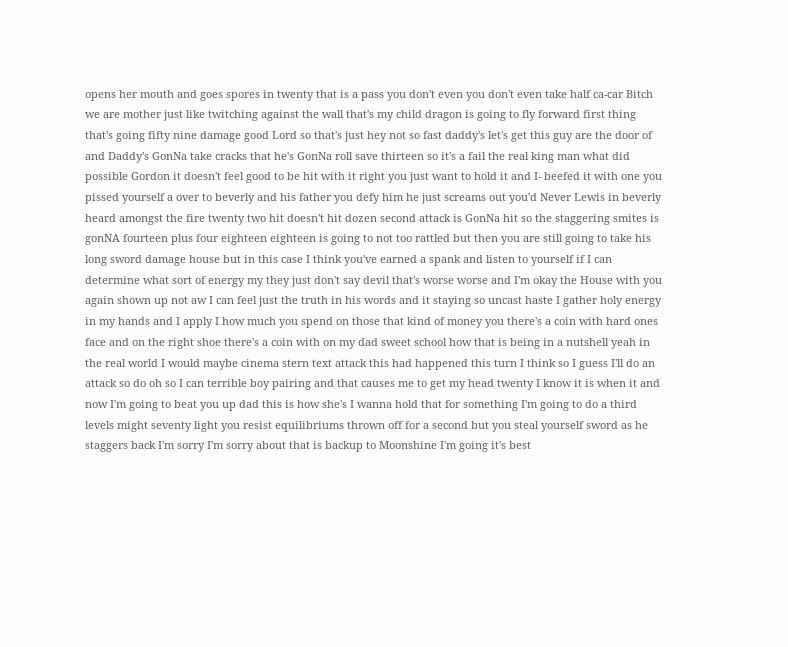opens her mouth and goes spores in twenty that is a pass you don't even you don't even take half ca-car Bitch we are mother just like twitching against the wall that's my child dragon is going to fly forward first thing that's going fifty nine damage good Lord so that's just hey not so fast daddy's let's get this guy are the door of and Daddy's GonNa take cracks that he's GonNa roll save thirteen so it's a fail the real king man what did possible Gordon it doesn't feel good to be hit with it right you just want to hold it and I- beefed it with one you pissed yourself a over to beverly and his father you defy him he just screams out you'd Never Lewis in beverly heard amongst the fire twenty two hit doesn't hit dozen second attack is GonNa hit so the staggering smites is gonNA fourteen plus four eighteen eighteen is going to not too rattled but then you are still going to take his long sword damage house but in this case I think you've earned a spank and listen to yourself if I can determine what sort of energy my they just don't say devil that's worse worse and I'm okay the House with you again shown up not aw I can feel just the truth in his words and it staying so uncast haste I gather holy energy in my hands and I apply I how much you spend on those that kind of money you there's a coin with hard ones face and on the right shoe there's a coin with on my dad sweet school how that is being in a nutshell yeah in the real world I would maybe cinema stern text attack this had happened this turn I think so I guess I'll do an attack so do oh so I can terrible boy pairing and that causes me to get my head twenty I know it is when it and now I'm going to beat you up dad this is how she's I wanna hold that for something I'm going to do a third levels might seventy light you resist equilibriums thrown off for a second but you steal yourself sword as he staggers back I'm sorry I'm sorry about that is backup to Moonshine I'm going it's best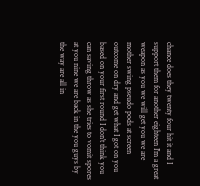chance does they twenty four hit it and I support them for another eighteen I'm a great weapon as you we will get you we are mother swing pseudo pods at screen outcome on dry and get what I got on you based on your first round I don't think you can saving throw as she tries to vomit spores at you nine we are back in the you guys by the way are all in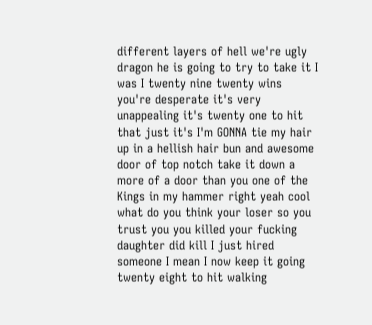different layers of hell we're ugly dragon he is going to try to take it I was I twenty nine twenty wins you're desperate it's very unappealing it's twenty one to hit that just it's I'm GONNA tie my hair up in a hellish hair bun and awesome door of top notch take it down a more of a door than you one of the Kings in my hammer right yeah cool what do you think your loser so you trust you you killed your fucking daughter did kill I just hired someone I mean I now keep it going twenty eight to hit walking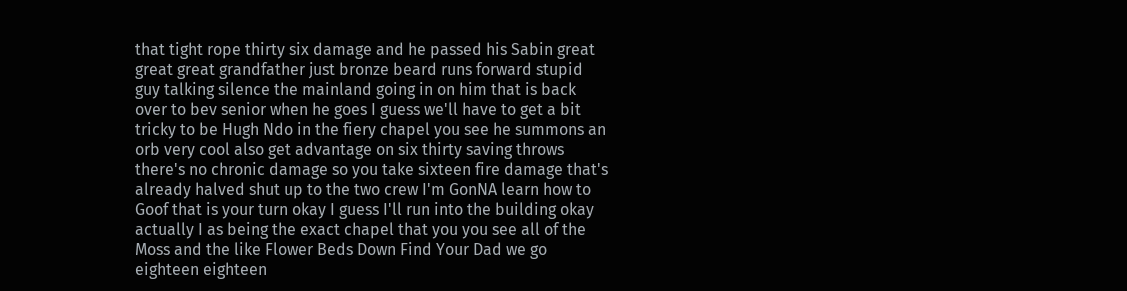that tight rope thirty six damage and he passed his Sabin great great great grandfather just bronze beard runs forward stupid guy talking silence the mainland going in on him that is back over to bev senior when he goes I guess we'll have to get a bit tricky to be Hugh Ndo in the fiery chapel you see he summons an orb very cool also get advantage on six thirty saving throws there's no chronic damage so you take sixteen fire damage that's already halved shut up to the two crew I'm GonNA learn how to Goof that is your turn okay I guess I'll run into the building okay actually I as being the exact chapel that you you see all of the Moss and the like Flower Beds Down Find Your Dad we go eighteen eighteen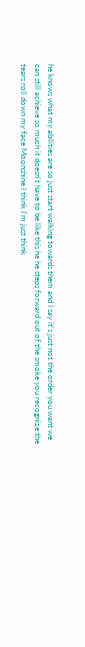he knows what my abilities are so just start walking towards them and I say it's just not the order you want we can still achieve so much it doesn't have to be like this he he steps forward out of the smoke you recognize the tears roll down my face Moonshine I think I'm just think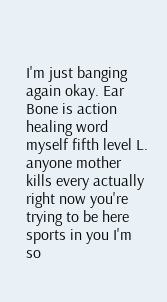I'm just banging again okay. Ear Bone is action healing word myself fifth level L. anyone mother kills every actually right now you're trying to be here sports in you I'm so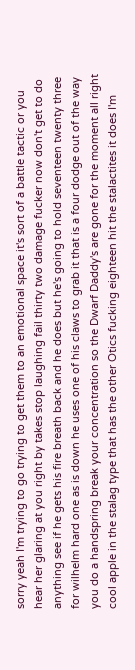sorry yeah I'm trying to go trying to get them to an emotional space it's sort of a battle tactic or you hear her glaring at you right by takes stop laughing fail thirty two damage fucker now don't get to do anything see if he gets his fire breath back and he does but he's going to hold seventeen twenty three for wilhelm hard one as is down he uses one of his claws to grab it that is a four dodge out of the way you do a handspring break your concentration so the Dwarf Daddy's are gone for the moment all right cool apple in the stalag type that has the other Otics fucking eighteen hit the stalactites it does I'm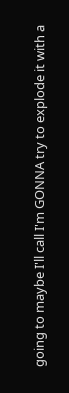going to maybe I'll call I'm GONNA try to explode it with a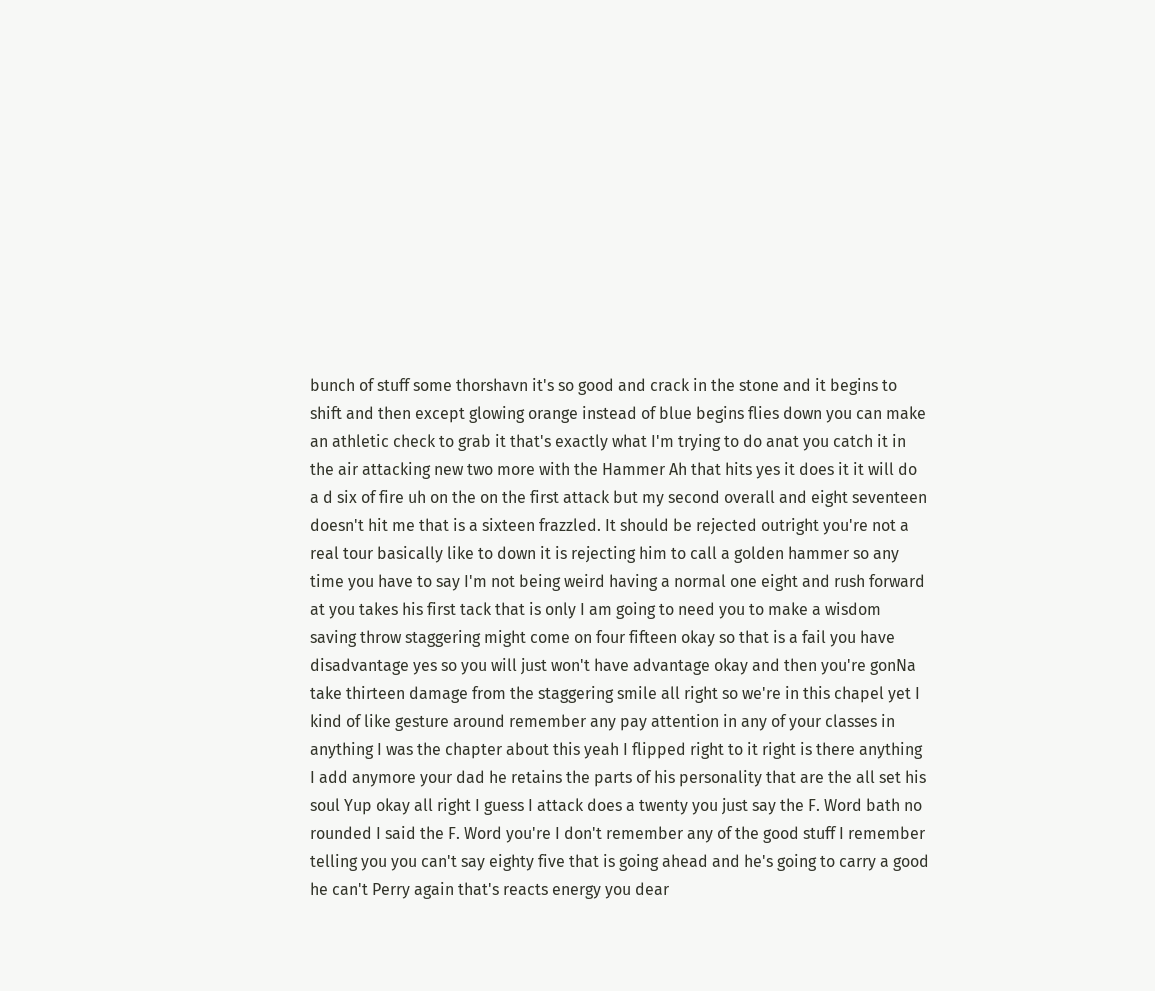bunch of stuff some thorshavn it's so good and crack in the stone and it begins to shift and then except glowing orange instead of blue begins flies down you can make an athletic check to grab it that's exactly what I'm trying to do anat you catch it in the air attacking new two more with the Hammer Ah that hits yes it does it it will do a d six of fire uh on the on the first attack but my second overall and eight seventeen doesn't hit me that is a sixteen frazzled. It should be rejected outright you're not a real tour basically like to down it is rejecting him to call a golden hammer so any time you have to say I'm not being weird having a normal one eight and rush forward at you takes his first tack that is only I am going to need you to make a wisdom saving throw staggering might come on four fifteen okay so that is a fail you have disadvantage yes so you will just won't have advantage okay and then you're gonNa take thirteen damage from the staggering smile all right so we're in this chapel yet I kind of like gesture around remember any pay attention in any of your classes in anything I was the chapter about this yeah I flipped right to it right is there anything I add anymore your dad he retains the parts of his personality that are the all set his soul Yup okay all right I guess I attack does a twenty you just say the F. Word bath no rounded I said the F. Word you're I don't remember any of the good stuff I remember telling you you can't say eighty five that is going ahead and he's going to carry a good he can't Perry again that's reacts energy you dear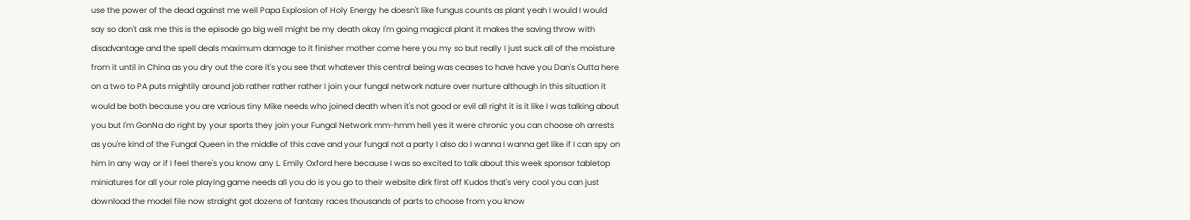use the power of the dead against me well Papa Explosion of Holy Energy he doesn't like fungus counts as plant yeah I would I would say so don't ask me this is the episode go big well might be my death okay I'm going magical plant it makes the saving throw with disadvantage and the spell deals maximum damage to it finisher mother come here you my so but really I just suck all of the moisture from it until in China as you dry out the core it's you see that whatever this central being was ceases to have have you Dan's Outta here on a two to PA puts mightily around job rather rather rather I join your fungal network nature over nurture although in this situation it would be both because you are various tiny Mike needs who joined death when it's not good or evil all right it is it like I was talking about you but I'm GonNa do right by your sports they join your Fungal Network mm-hmm hell yes it were chronic you can choose oh arrests as you're kind of the Fungal Queen in the middle of this cave and your fungal not a party I also do I wanna I wanna get like if I can spy on him in any way or if I feel there's you know any L. Emily Oxford here because I was so excited to talk about this week sponsor tabletop miniatures for all your role playing game needs all you do is you go to their website dirk first off Kudos that's very cool you can just download the model file now straight got dozens of fantasy races thousands of parts to choose from you know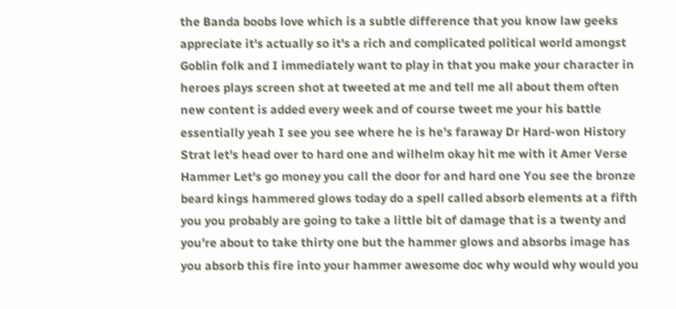the Banda boobs love which is a subtle difference that you know law geeks appreciate it's actually so it's a rich and complicated political world amongst Goblin folk and I immediately want to play in that you make your character in heroes plays screen shot at tweeted at me and tell me all about them often new content is added every week and of course tweet me your his battle essentially yeah I see you see where he is he's faraway Dr Hard-won History Strat let's head over to hard one and wilhelm okay hit me with it Amer Verse Hammer Let's go money you call the door for and hard one You see the bronze beard kings hammered glows today do a spell called absorb elements at a fifth you you probably are going to take a little bit of damage that is a twenty and you're about to take thirty one but the hammer glows and absorbs image has you absorb this fire into your hammer awesome doc why would why would you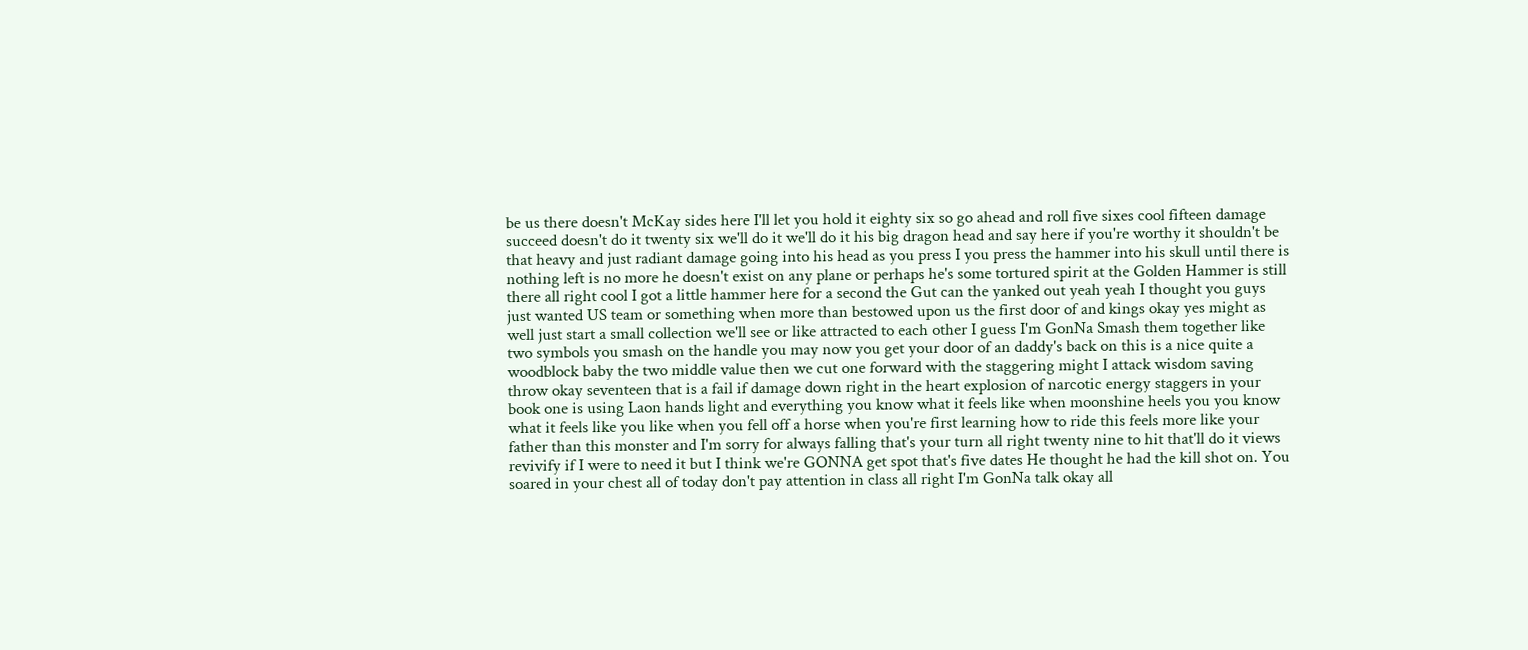be us there doesn't McKay sides here I'll let you hold it eighty six so go ahead and roll five sixes cool fifteen damage succeed doesn't do it twenty six we'll do it we'll do it his big dragon head and say here if you're worthy it shouldn't be that heavy and just radiant damage going into his head as you press I you press the hammer into his skull until there is nothing left is no more he doesn't exist on any plane or perhaps he's some tortured spirit at the Golden Hammer is still there all right cool I got a little hammer here for a second the Gut can the yanked out yeah yeah I thought you guys just wanted US team or something when more than bestowed upon us the first door of and kings okay yes might as well just start a small collection we'll see or like attracted to each other I guess I'm GonNa Smash them together like two symbols you smash on the handle you may now you get your door of an daddy's back on this is a nice quite a woodblock baby the two middle value then we cut one forward with the staggering might I attack wisdom saving throw okay seventeen that is a fail if damage down right in the heart explosion of narcotic energy staggers in your book one is using Laon hands light and everything you know what it feels like when moonshine heels you you know what it feels like you like when you fell off a horse when you're first learning how to ride this feels more like your father than this monster and I'm sorry for always falling that's your turn all right twenty nine to hit that'll do it views revivify if I were to need it but I think we're GONNA get spot that's five dates He thought he had the kill shot on. You soared in your chest all of today don't pay attention in class all right I'm GonNa talk okay all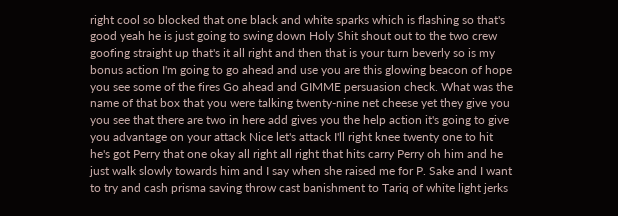right cool so blocked that one black and white sparks which is flashing so that's good yeah he is just going to swing down Holy Shit shout out to the two crew goofing straight up that's it all right and then that is your turn beverly so is my bonus action I'm going to go ahead and use you are this glowing beacon of hope you see some of the fires Go ahead and GIMME persuasion check. What was the name of that box that you were talking twenty-nine net cheese yet they give you you see that there are two in here add gives you the help action it's going to give you advantage on your attack Nice let's attack I'll right knee twenty one to hit he's got Perry that one okay all right all right that hits carry Perry oh him and he just walk slowly towards him and I say when she raised me for P. Sake and I want to try and cash prisma saving throw cast banishment to Tariq of white light jerks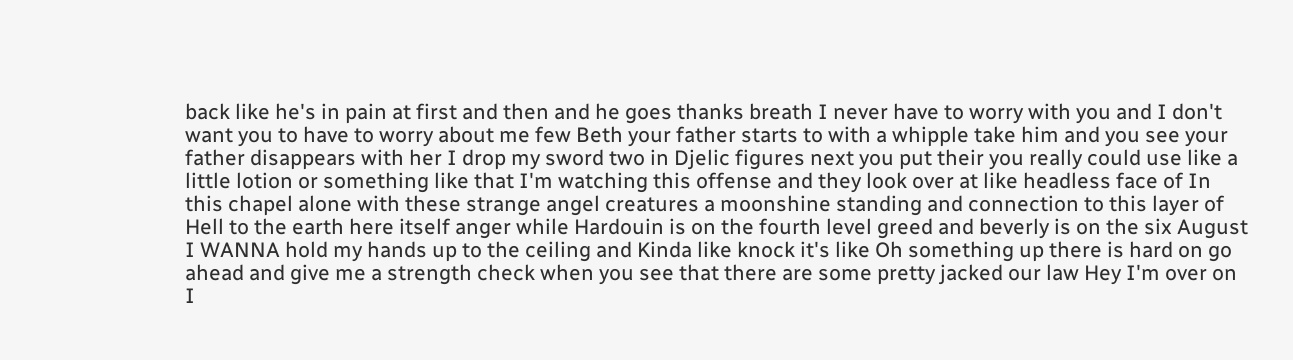back like he's in pain at first and then and he goes thanks breath I never have to worry with you and I don't want you to have to worry about me few Beth your father starts to with a whipple take him and you see your father disappears with her I drop my sword two in Djelic figures next you put their you really could use like a little lotion or something like that I'm watching this offense and they look over at like headless face of In this chapel alone with these strange angel creatures a moonshine standing and connection to this layer of Hell to the earth here itself anger while Hardouin is on the fourth level greed and beverly is on the six August I WANNA hold my hands up to the ceiling and Kinda like knock it's like Oh something up there is hard on go ahead and give me a strength check when you see that there are some pretty jacked our law Hey I'm over on I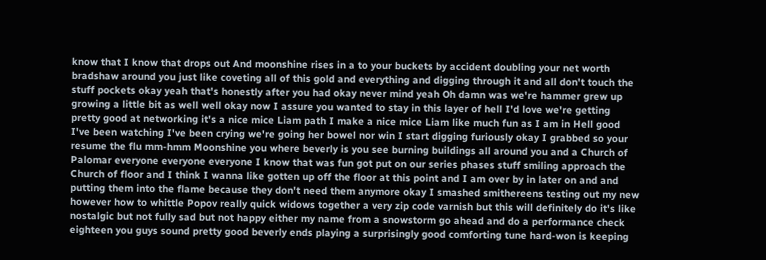know that I know that drops out And moonshine rises in a to your buckets by accident doubling your net worth bradshaw around you just like coveting all of this gold and everything and digging through it and all don't touch the stuff pockets okay yeah that's honestly after you had okay never mind yeah Oh damn was we're hammer grew up growing a little bit as well well okay now I assure you wanted to stay in this layer of hell I'd love we're getting pretty good at networking it's a nice mice Liam path I make a nice mice Liam like much fun as I am in Hell good I've been watching I've been crying we're going her bowel nor win I start digging furiously okay I grabbed so your resume the flu mm-hmm Moonshine you where beverly is you see burning buildings all around you and a Church of Palomar everyone everyone everyone I know that was fun got put on our series phases stuff smiling approach the Church of floor and I think I wanna like gotten up off the floor at this point and I am over by in later on and and putting them into the flame because they don't need them anymore okay I smashed smithereens testing out my new however how to whittle Popov really quick widows together a very zip code varnish but this will definitely do it's like nostalgic but not fully sad but not happy either my name from a snowstorm go ahead and do a performance check eighteen you guys sound pretty good beverly ends playing a surprisingly good comforting tune hard-won is keeping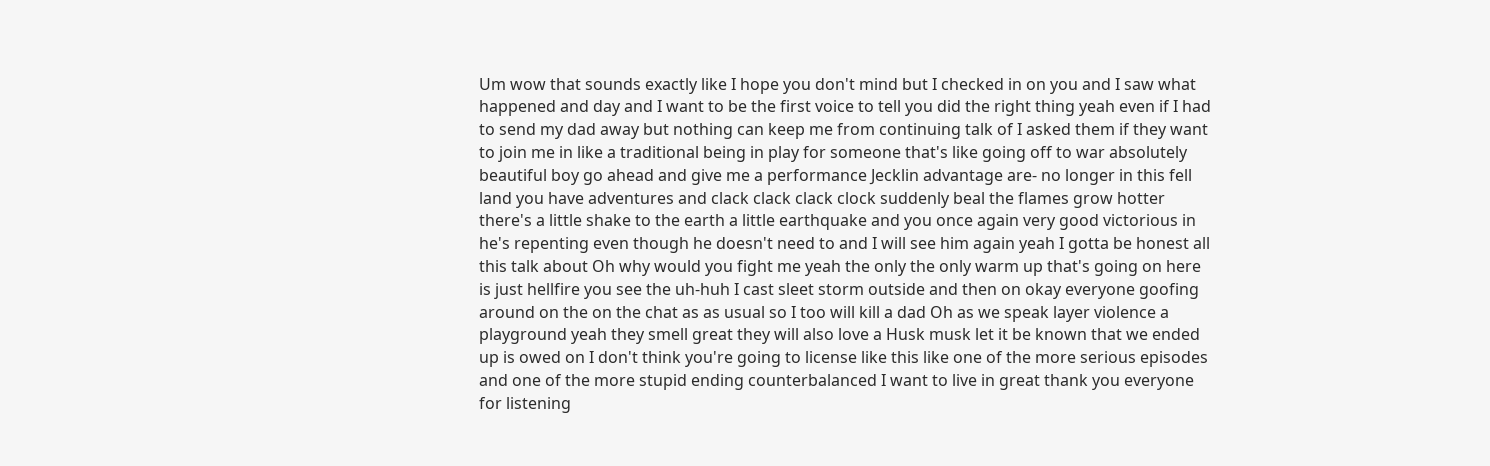Um wow that sounds exactly like I hope you don't mind but I checked in on you and I saw what happened and day and I want to be the first voice to tell you did the right thing yeah even if I had to send my dad away but nothing can keep me from continuing talk of I asked them if they want to join me in like a traditional being in play for someone that's like going off to war absolutely beautiful boy go ahead and give me a performance Jecklin advantage are- no longer in this fell land you have adventures and clack clack clack clock suddenly beal the flames grow hotter there's a little shake to the earth a little earthquake and you once again very good victorious in he's repenting even though he doesn't need to and I will see him again yeah I gotta be honest all this talk about Oh why would you fight me yeah the only the only warm up that's going on here is just hellfire you see the uh-huh I cast sleet storm outside and then on okay everyone goofing around on the on the chat as as usual so I too will kill a dad Oh as we speak layer violence a playground yeah they smell great they will also love a Husk musk let it be known that we ended up is owed on I don't think you're going to license like this like one of the more serious episodes and one of the more stupid ending counterbalanced I want to live in great thank you everyone for listening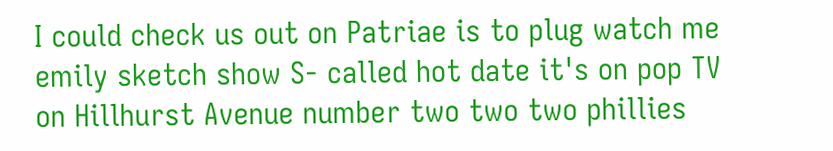I could check us out on Patriae is to plug watch me emily sketch show S- called hot date it's on pop TV on Hillhurst Avenue number two two two phillies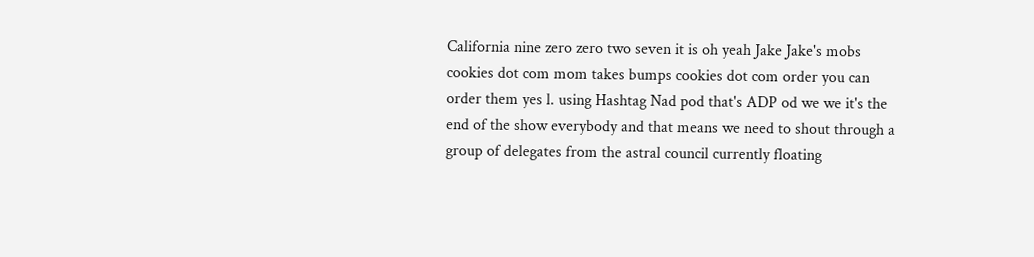California nine zero zero two seven it is oh yeah Jake Jake's mobs cookies dot com mom takes bumps cookies dot com order you can order them yes l. using Hashtag Nad pod that's ADP od we we it's the end of the show everybody and that means we need to shout through a group of delegates from the astral council currently floating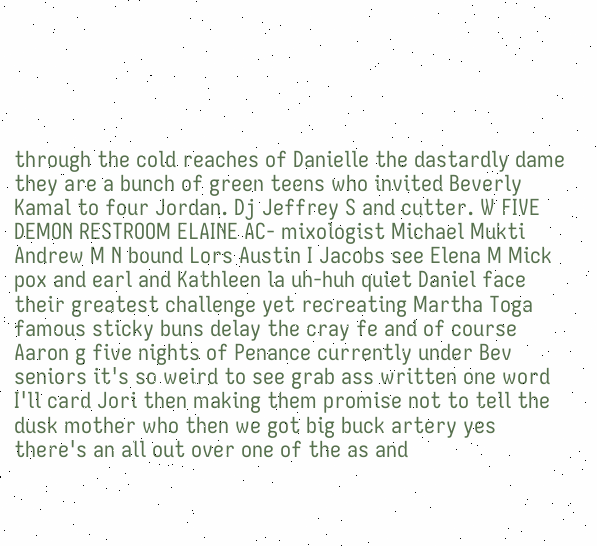through the cold reaches of Danielle the dastardly dame they are a bunch of green teens who invited Beverly Kamal to four Jordan. Dj Jeffrey S and cutter. W FIVE DEMON RESTROOM ELAINE AC- mixologist Michael Mukti Andrew M N bound Lors Austin I Jacobs see Elena M Mick pox and earl and Kathleen la uh-huh quiet Daniel face their greatest challenge yet recreating Martha Toga famous sticky buns delay the cray fe and of course Aaron g five nights of Penance currently under Bev seniors it's so weird to see grab ass written one word I'll card Jori then making them promise not to tell the dusk mother who then we got big buck artery yes there's an all out over one of the as and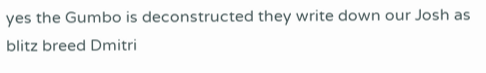yes the Gumbo is deconstructed they write down our Josh as blitz breed Dmitri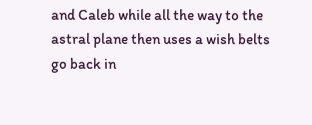and Caleb while all the way to the astral plane then uses a wish belts go back in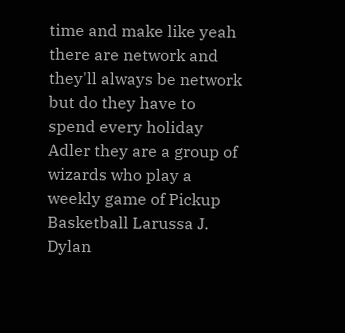time and make like yeah there are network and they'll always be network but do they have to spend every holiday Adler they are a group of wizards who play a weekly game of Pickup Basketball Larussa J. Dylan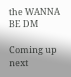the WANNA BE DM

Coming up next